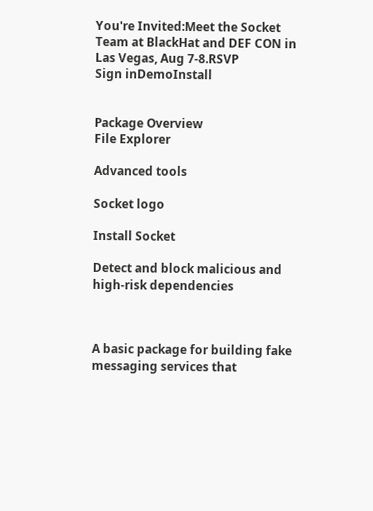You're Invited:Meet the Socket Team at BlackHat and DEF CON in Las Vegas, Aug 7-8.RSVP
Sign inDemoInstall


Package Overview
File Explorer

Advanced tools

Socket logo

Install Socket

Detect and block malicious and high-risk dependencies



A basic package for building fake messaging services that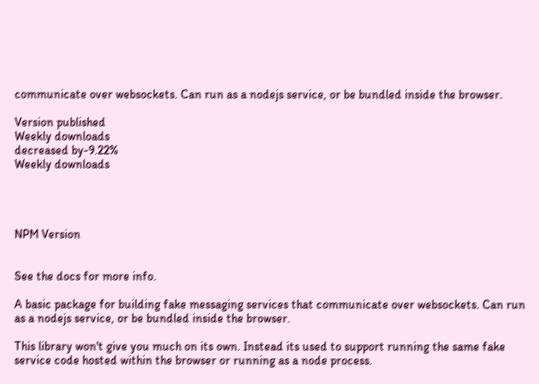communicate over websockets. Can run as a nodejs service, or be bundled inside the browser.

Version published
Weekly downloads
decreased by-9.22%
Weekly downloads




NPM Version


See the docs for more info.

A basic package for building fake messaging services that communicate over websockets. Can run as a nodejs service, or be bundled inside the browser.

This library won't give you much on its own. Instead its used to support running the same fake service code hosted within the browser or running as a node process.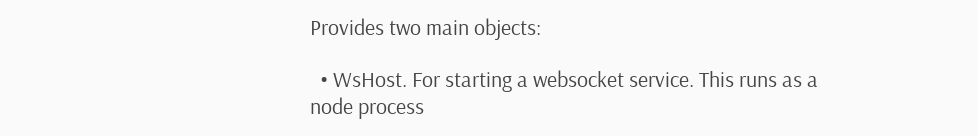Provides two main objects:

  • WsHost. For starting a websocket service. This runs as a node process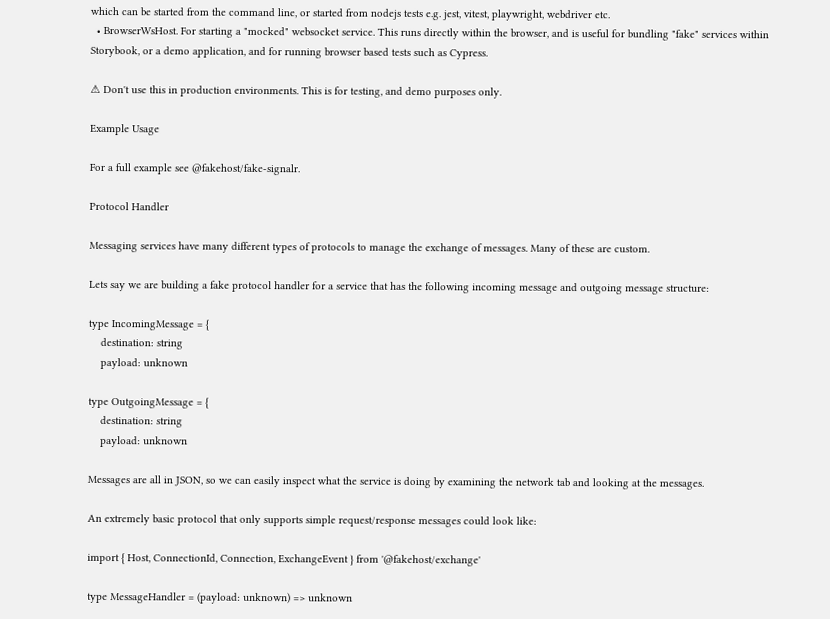which can be started from the command line, or started from nodejs tests e.g. jest, vitest, playwright, webdriver etc.
  • BrowserWsHost. For starting a "mocked" websocket service. This runs directly within the browser, and is useful for bundling "fake" services within Storybook, or a demo application, and for running browser based tests such as Cypress.

⚠ Don't use this in production environments. This is for testing, and demo purposes only.

Example Usage

For a full example see @fakehost/fake-signalr.

Protocol Handler

Messaging services have many different types of protocols to manage the exchange of messages. Many of these are custom.

Lets say we are building a fake protocol handler for a service that has the following incoming message and outgoing message structure:

type IncomingMessage = {
    destination: string
    payload: unknown

type OutgoingMessage = {
    destination: string
    payload: unknown

Messages are all in JSON, so we can easily inspect what the service is doing by examining the network tab and looking at the messages.

An extremely basic protocol that only supports simple request/response messages could look like:

import { Host, ConnectionId, Connection, ExchangeEvent } from '@fakehost/exchange'

type MessageHandler = (payload: unknown) => unknown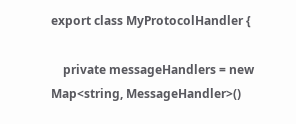export class MyProtocolHandler {

    private messageHandlers = new Map<string, MessageHandler>()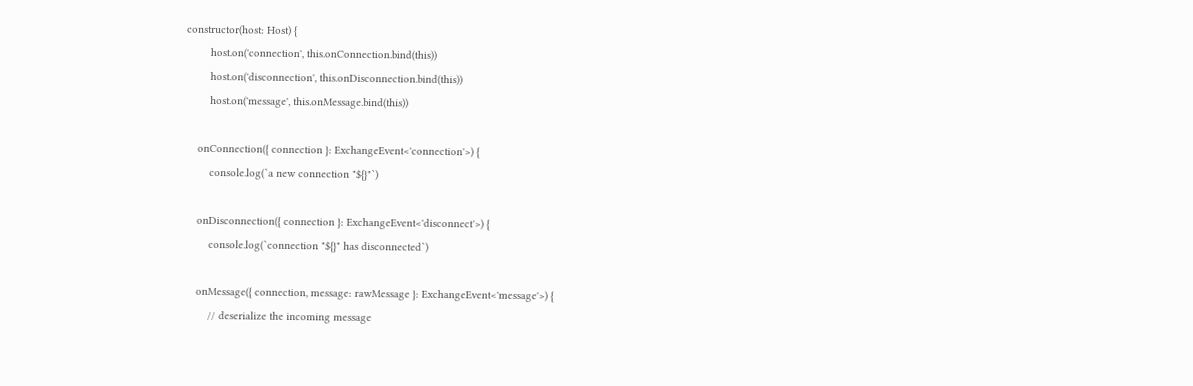constructor(host: Host) {
        host.on('connection', this.onConnection.bind(this))
        host.on('disconnection', this.onDisconnection.bind(this))
        host.on('message', this.onMessage.bind(this))

    onConnection({ connection }: ExchangeEvent<'connection'>) {
        console.log(`a new connection "${}"`)

    onDisconnection({ connection }: ExchangeEvent<'disconnect'>) {
        console.log(`connection "${}" has disconnected`)

    onMessage({ connection, message: rawMessage }: ExchangeEvent<'message'>) {
        // deserialize the incoming message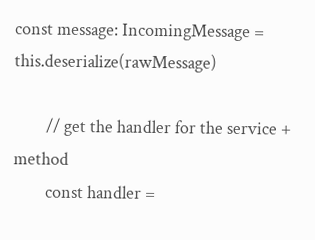const message: IncomingMessage = this.deserialize(rawMessage)

        // get the handler for the service + method
        const handler =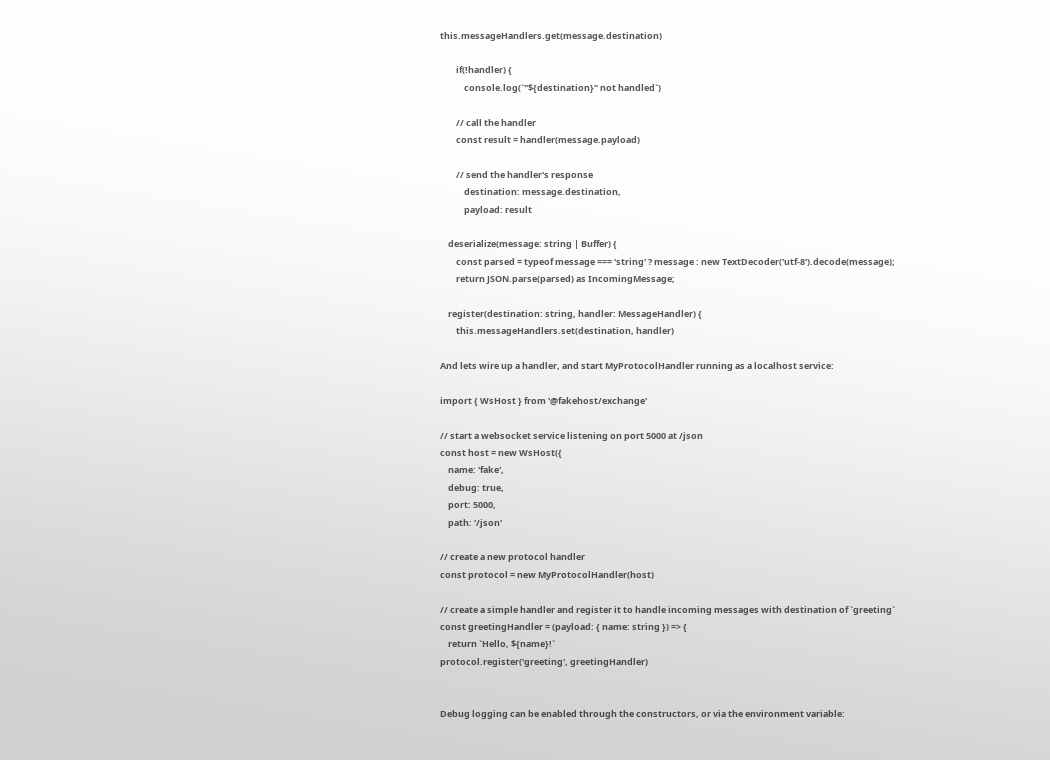this.messageHandlers.get(message.destination)

        if(!handler) {
            console.log(`"${destination}" not handled`)

        // call the handler
        const result = handler(message.payload)

        // send the handler's response
            destination: message.destination,
            payload: result

    deserialize(message: string | Buffer) {
        const parsed = typeof message === 'string' ? message : new TextDecoder('utf-8').decode(message);
        return JSON.parse(parsed) as IncomingMessage;

    register(destination: string, handler: MessageHandler) {
        this.messageHandlers.set(destination, handler)

And lets wire up a handler, and start MyProtocolHandler running as a localhost service:

import { WsHost } from '@fakehost/exchange'

// start a websocket service listening on port 5000 at /json
const host = new WsHost({
    name: 'fake',
    debug: true,
    port: 5000,
    path: '/json'

// create a new protocol handler
const protocol = new MyProtocolHandler(host)

// create a simple handler and register it to handle incoming messages with destination of `greeting`
const greetingHandler = (payload: { name: string }) => {
    return `Hello, ${name}!`
protocol.register('greeting', greetingHandler)


Debug logging can be enabled through the constructors, or via the environment variable: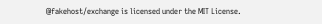@fakehost/exchange is licensed under the MIT License.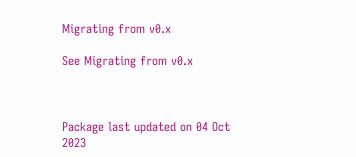Migrating from v0.x

See Migrating from v0.x



Package last updated on 04 Oct 2023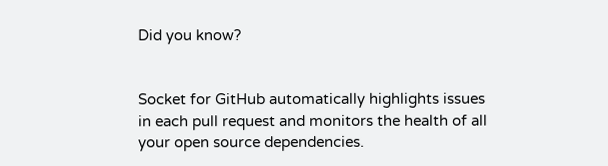Did you know?


Socket for GitHub automatically highlights issues in each pull request and monitors the health of all your open source dependencies.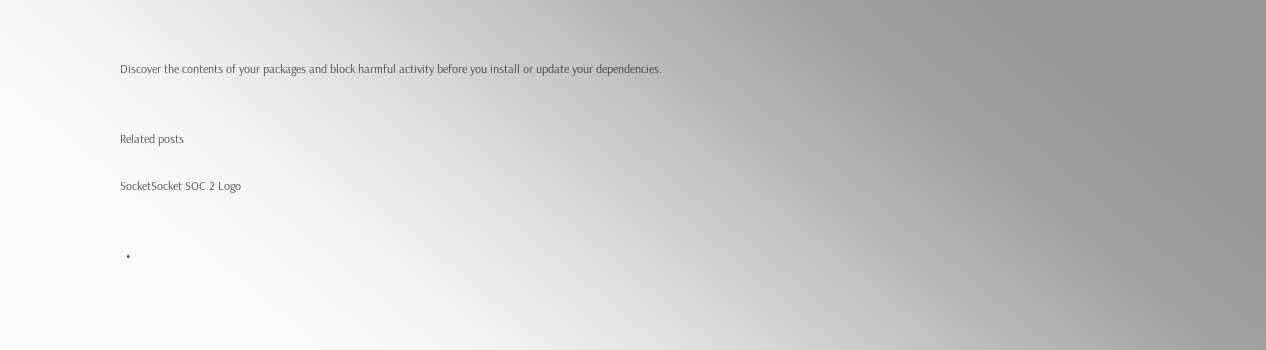Discover the contents of your packages and block harmful activity before you install or update your dependencies.


Related posts

SocketSocket SOC 2 Logo


  •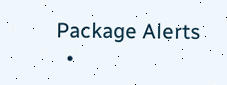Package Alerts
  •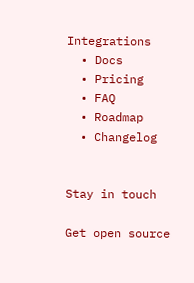Integrations
  • Docs
  • Pricing
  • FAQ
  • Roadmap
  • Changelog


Stay in touch

Get open source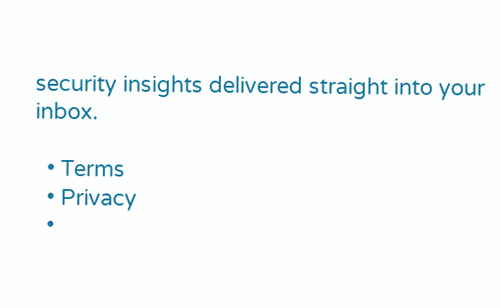security insights delivered straight into your inbox.

  • Terms
  • Privacy
  •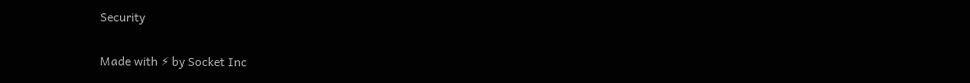Security

Made with ⚡ by Socket Inc